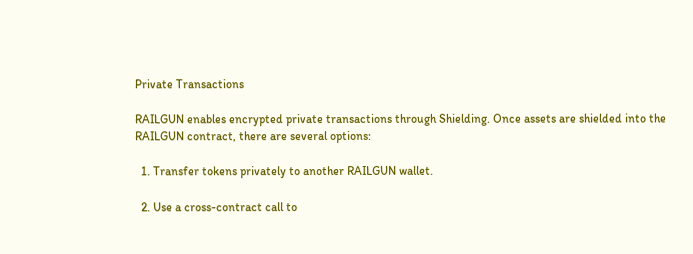Private Transactions

RAILGUN enables encrypted private transactions through Shielding. Once assets are shielded into the RAILGUN contract, there are several options:

  1. Transfer tokens privately to another RAILGUN wallet.

  2. Use a cross-contract call to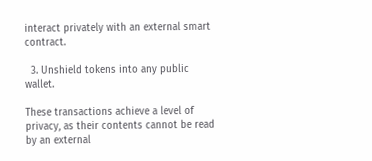interact privately with an external smart contract.

  3. Unshield tokens into any public wallet.

These transactions achieve a level of privacy, as their contents cannot be read by an external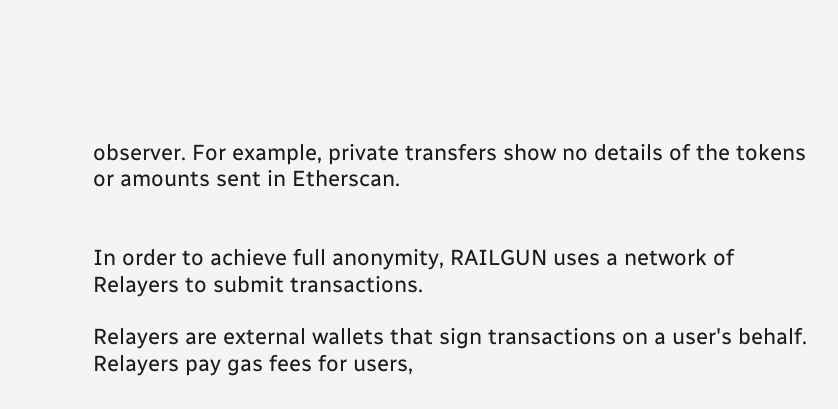observer. For example, private transfers show no details of the tokens or amounts sent in Etherscan.


In order to achieve full anonymity, RAILGUN uses a network of Relayers to submit transactions.

Relayers are external wallets that sign transactions on a user's behalf. Relayers pay gas fees for users,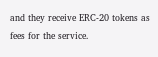and they receive ERC-20 tokens as fees for the service.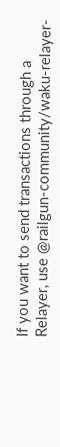If you want to send transactions through a Relayer, use @railgun-community/waku-relayer-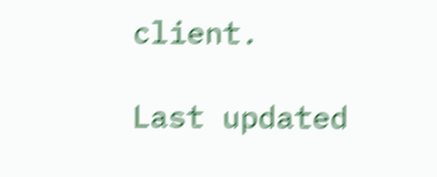client.

Last updated